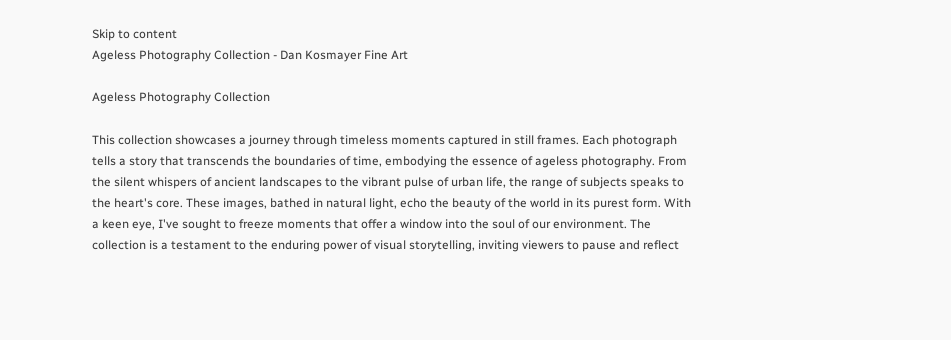Skip to content
Ageless Photography Collection - Dan Kosmayer Fine Art

Ageless Photography Collection

This collection showcases a journey through timeless moments captured in still frames. Each photograph tells a story that transcends the boundaries of time, embodying the essence of ageless photography. From the silent whispers of ancient landscapes to the vibrant pulse of urban life, the range of subjects speaks to the heart's core. These images, bathed in natural light, echo the beauty of the world in its purest form. With a keen eye, I've sought to freeze moments that offer a window into the soul of our environment. The collection is a testament to the enduring power of visual storytelling, inviting viewers to pause and reflect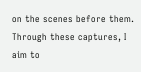on the scenes before them. Through these captures, I aim to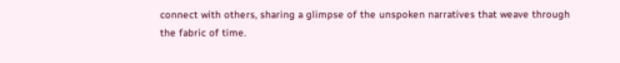connect with others, sharing a glimpse of the unspoken narratives that weave through the fabric of time.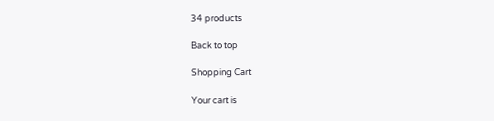34 products

Back to top

Shopping Cart

Your cart is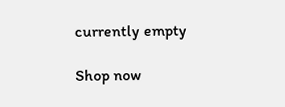currently empty

Shop now